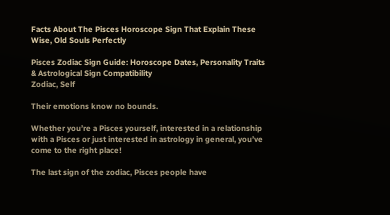Facts About The Pisces Horoscope Sign That Explain These Wise, Old Souls Perfectly

Pisces Zodiac Sign Guide: Horoscope Dates, Personality Traits & Astrological Sign Compatibility
Zodiac, Self

Their emotions know no bounds.

Whether you’re a Pisces yourself, interested in a relationship with a Pisces or just interested in astrology in general, you’ve come to the right place!

The last sign of the zodiac, Pisces people have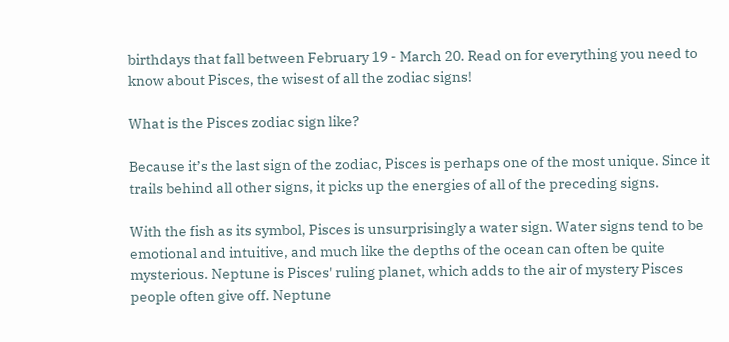birthdays that fall between February 19 - March 20. Read on for everything you need to know about Pisces, the wisest of all the zodiac signs!

What is the Pisces zodiac sign like?

Because it’s the last sign of the zodiac, Pisces is perhaps one of the most unique. Since it trails behind all other signs, it picks up the energies of all of the preceding signs.

With the fish as its symbol, Pisces is unsurprisingly a water sign. Water signs tend to be emotional and intuitive, and much like the depths of the ocean can often be quite mysterious. Neptune is Pisces' ruling planet, which adds to the air of mystery Pisces people often give off. Neptune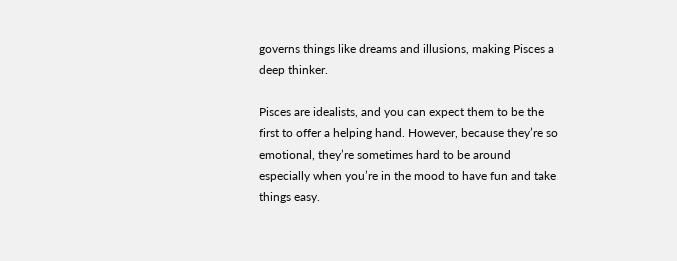governs things like dreams and illusions, making Pisces a deep thinker.

Pisces are idealists, and you can expect them to be the first to offer a helping hand. However, because they’re so emotional, they’re sometimes hard to be around especially when you’re in the mood to have fun and take things easy.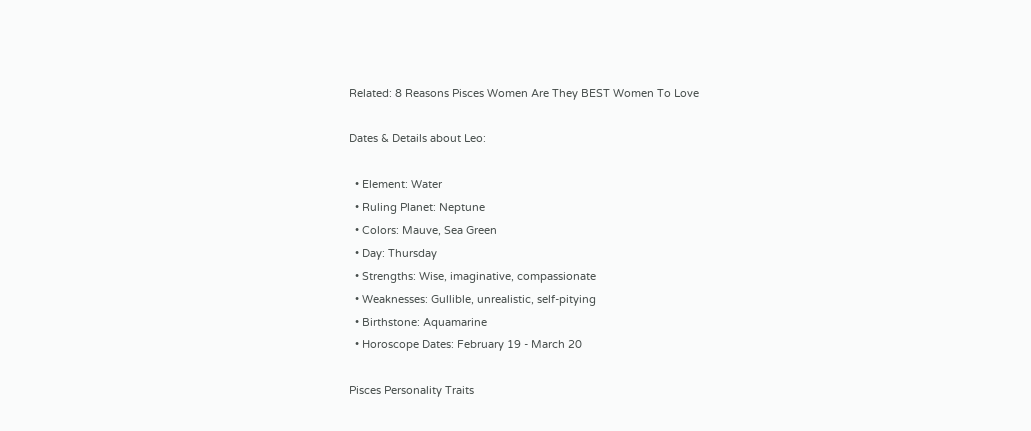Related: 8 Reasons Pisces Women Are They BEST Women To Love

Dates & Details about Leo:

  • Element: Water
  • Ruling Planet: Neptune
  • Colors: Mauve, Sea Green
  • Day: Thursday
  • Strengths: Wise, imaginative, compassionate
  • Weaknesses: Gullible, unrealistic, self-pitying
  • Birthstone: Aquamarine
  • Horoscope Dates: February 19 - March 20

Pisces Personality Traits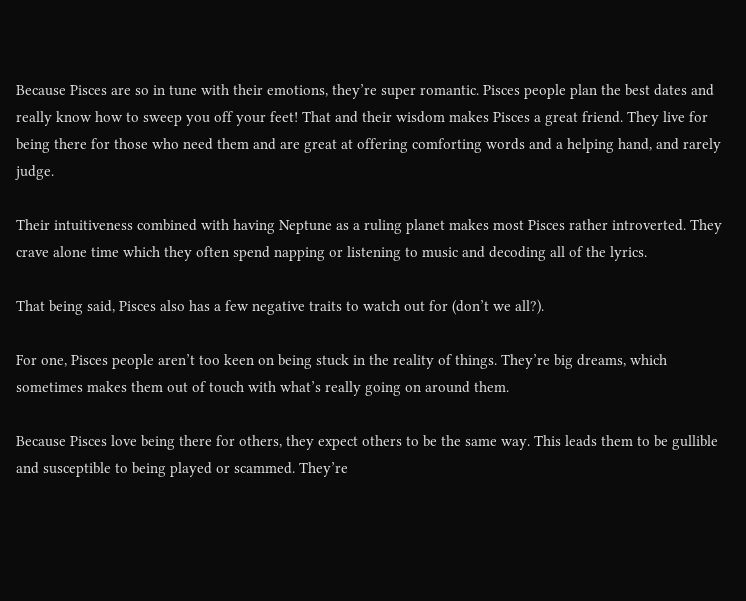Because Pisces are so in tune with their emotions, they’re super romantic. Pisces people plan the best dates and really know how to sweep you off your feet! That and their wisdom makes Pisces a great friend. They live for being there for those who need them and are great at offering comforting words and a helping hand, and rarely judge.

Their intuitiveness combined with having Neptune as a ruling planet makes most Pisces rather introverted. They crave alone time which they often spend napping or listening to music and decoding all of the lyrics.

That being said, Pisces also has a few negative traits to watch out for (don’t we all?).

For one, Pisces people aren’t too keen on being stuck in the reality of things. They’re big dreams, which sometimes makes them out of touch with what’s really going on around them.

Because Pisces love being there for others, they expect others to be the same way. This leads them to be gullible and susceptible to being played or scammed. They’re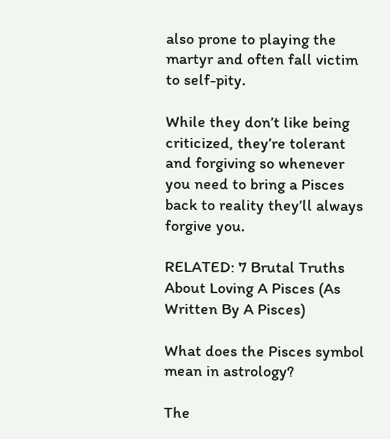also prone to playing the martyr and often fall victim to self-pity.

While they don’t like being criticized, they’re tolerant and forgiving so whenever you need to bring a Pisces back to reality they’ll always forgive you.

RELATED: 7 Brutal Truths About Loving A Pisces (As Written By A Pisces)

What does the Pisces symbol mean in astrology?

The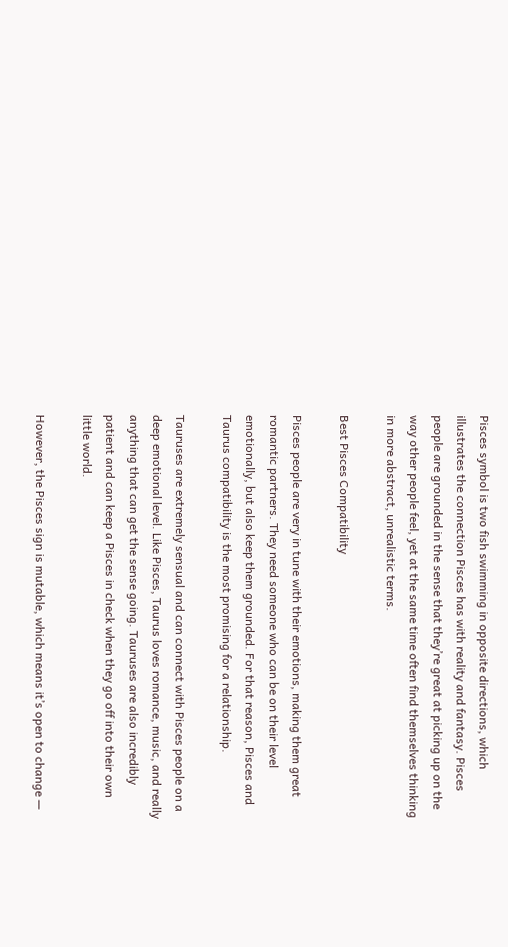Pisces symbol is two fish swimming in opposite directions, which illustrates the connection Pisces has with reality and fantasy. Pisces people are grounded in the sense that they’re great at picking up on the way other people feel, yet at the same time often find themselves thinking in more abstract, unrealistic terms.

Best Pisces Compatibility

Pisces people are very in tune with their emotions, making them great romantic partners. They need someone who can be on their level emotionally, but also keep them grounded. For that reason, Pisces and Taurus compatibility is the most promising for a relationship.

Tauruses are extremely sensual and can connect with Pisces people on a deep emotional level. Like Pisces, Taurus loves romance, music, and really anything that can get the sense going. Tauruses are also incredibly patient and can keep a Pisces in check when they go off into their own little world.

However, the Pisces sign is mutable, which means it’s open to change —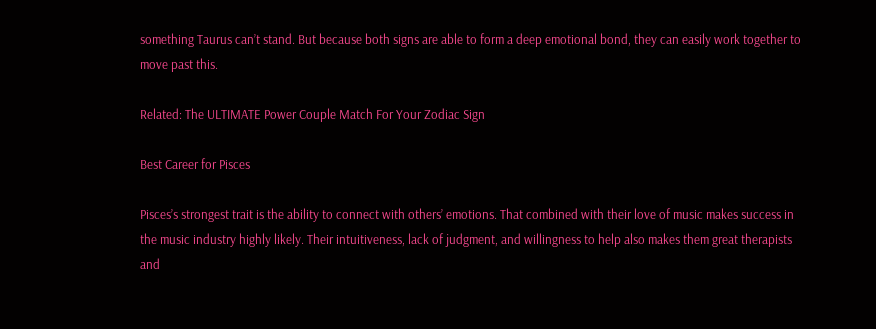something Taurus can’t stand. But because both signs are able to form a deep emotional bond, they can easily work together to move past this.

Related: The ULTIMATE Power Couple Match For Your Zodiac Sign

Best Career for Pisces

Pisces’s strongest trait is the ability to connect with others’ emotions. That combined with their love of music makes success in the music industry highly likely. Their intuitiveness, lack of judgment, and willingness to help also makes them great therapists and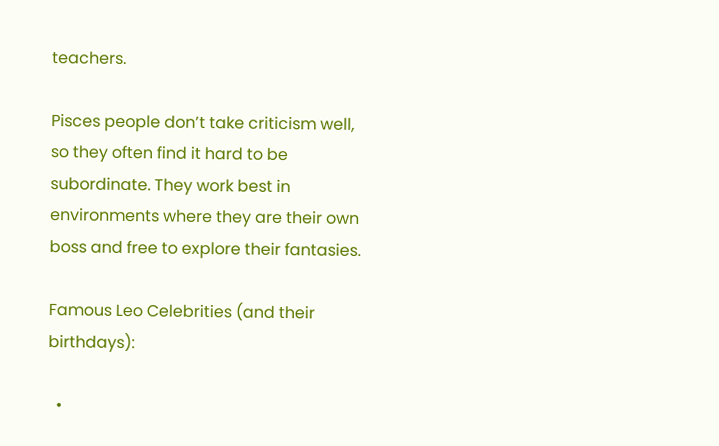teachers.

Pisces people don’t take criticism well, so they often find it hard to be subordinate. They work best in environments where they are their own boss and free to explore their fantasies.

Famous Leo Celebrities (and their birthdays):

  •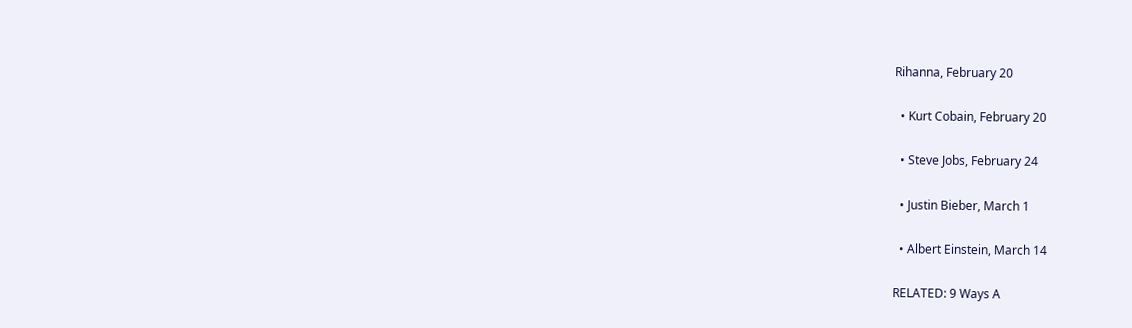Rihanna, February 20

  • Kurt Cobain, February 20

  • Steve Jobs, February 24

  • Justin Bieber, March 1

  • Albert Einstein, March 14

RELATED: 9 Ways A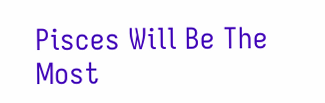Pisces Will Be The Most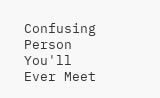Confusing Person You'll Ever Meet